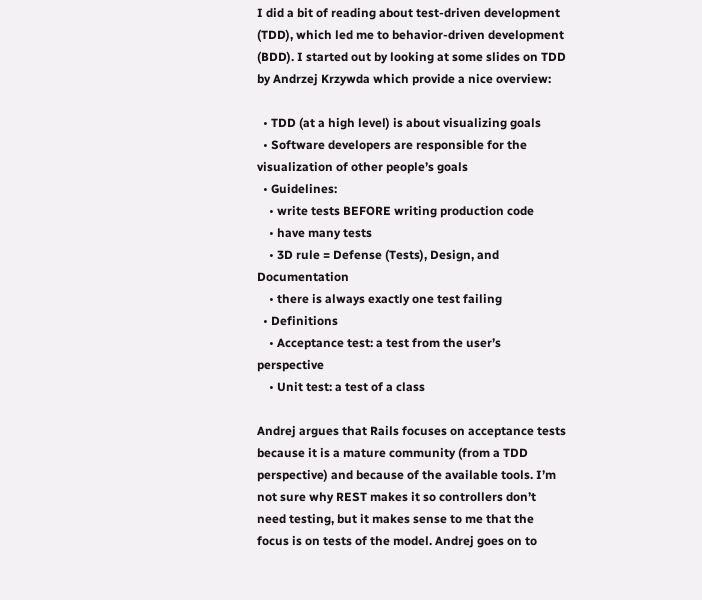I did a bit of reading about test-driven development (TDD), which led me to behavior-driven development (BDD). I started out by looking at some slides on TDD by Andrzej Krzywda which provide a nice overview:

  • TDD (at a high level) is about visualizing goals
  • Software developers are responsible for the visualization of other people’s goals
  • Guidelines:
    • write tests BEFORE writing production code
    • have many tests
    • 3D rule = Defense (Tests), Design, and Documentation
    • there is always exactly one test failing
  • Definitions
    • Acceptance test: a test from the user’s perspective
    • Unit test: a test of a class

Andrej argues that Rails focuses on acceptance tests because it is a mature community (from a TDD perspective) and because of the available tools. I’m not sure why REST makes it so controllers don’t need testing, but it makes sense to me that the focus is on tests of the model. Andrej goes on to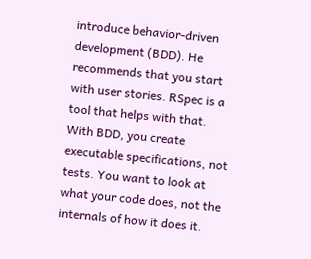introduce behavior-driven development (BDD). He recommends that you start with user stories. RSpec is a tool that helps with that. With BDD, you create executable specifications, not tests. You want to look at what your code does, not the internals of how it does it.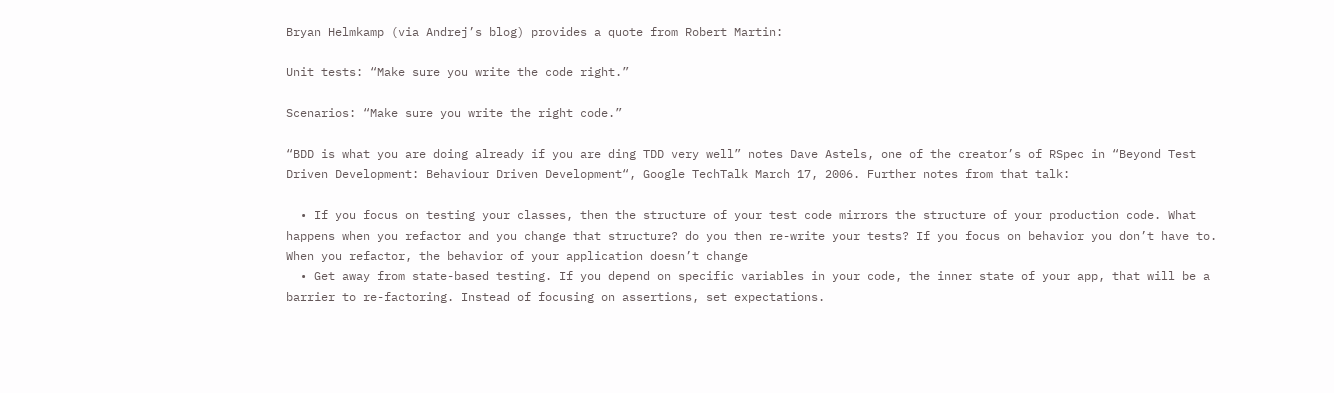Bryan Helmkamp (via Andrej’s blog) provides a quote from Robert Martin:

Unit tests: “Make sure you write the code right.”

Scenarios: “Make sure you write the right code.”

“BDD is what you are doing already if you are ding TDD very well” notes Dave Astels, one of the creator’s of RSpec in “Beyond Test Driven Development: Behaviour Driven Development“, Google TechTalk March 17, 2006. Further notes from that talk:

  • If you focus on testing your classes, then the structure of your test code mirrors the structure of your production code. What happens when you refactor and you change that structure? do you then re-write your tests? If you focus on behavior you don’t have to. When you refactor, the behavior of your application doesn’t change
  • Get away from state-based testing. If you depend on specific variables in your code, the inner state of your app, that will be a barrier to re-factoring. Instead of focusing on assertions, set expectations.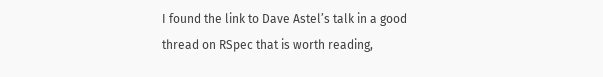I found the link to Dave Astel’s talk in a good thread on RSpec that is worth reading,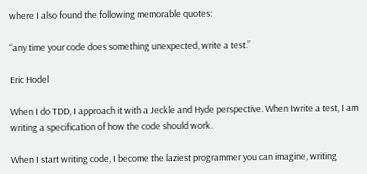where I also found the following memorable quotes:

“any time your code does something unexpected, write a test.”

Eric Hodel

When I do TDD, I approach it with a Jeckle and Hyde perspective. When Iwrite a test, I am writing a specification of how the code should work.

When I start writing code, I become the laziest programmer you can imagine, writing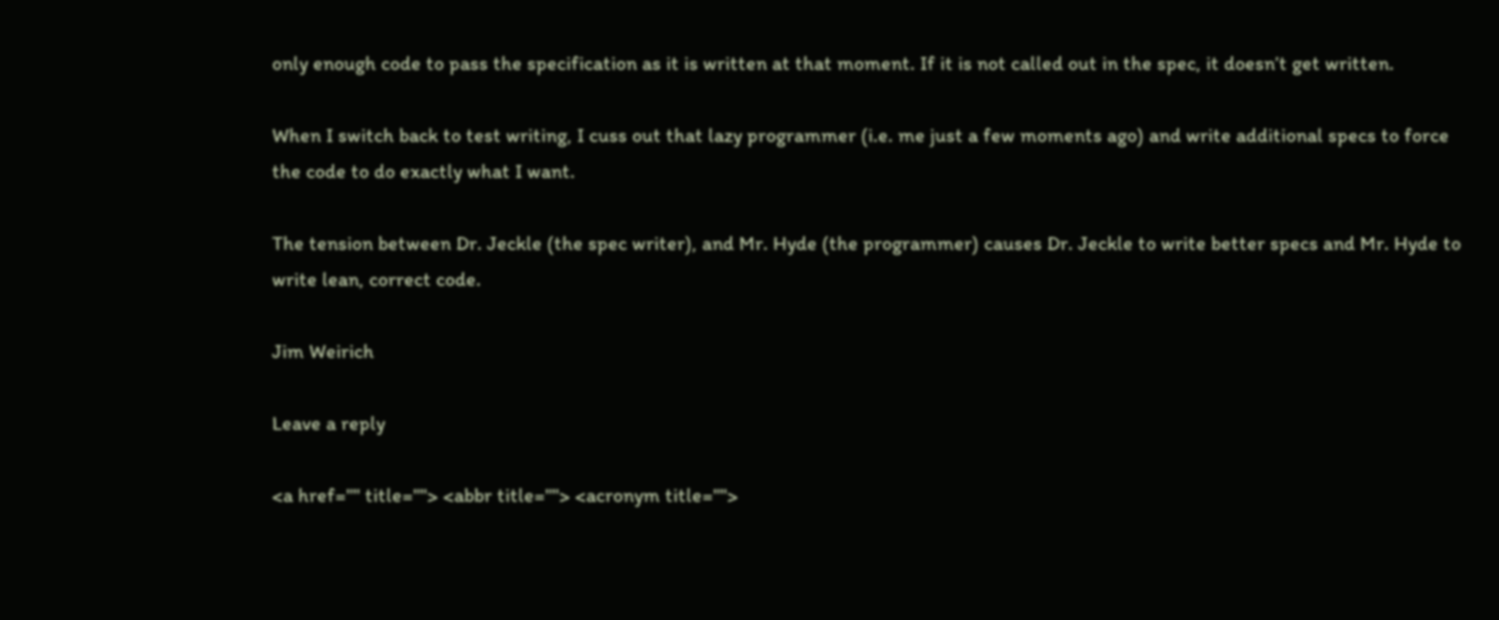only enough code to pass the specification as it is written at that moment. If it is not called out in the spec, it doesn’t get written.

When I switch back to test writing, I cuss out that lazy programmer (i.e. me just a few moments ago) and write additional specs to force the code to do exactly what I want.

The tension between Dr. Jeckle (the spec writer), and Mr. Hyde (the programmer) causes Dr. Jeckle to write better specs and Mr. Hyde to write lean, correct code.

Jim Weirich

Leave a reply

<a href="" title=""> <abbr title=""> <acronym title="">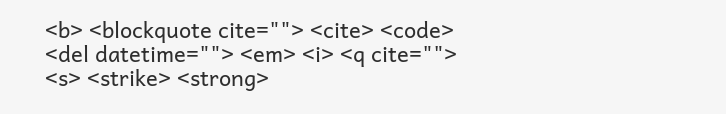<b> <blockquote cite=""> <cite> <code> <del datetime=""> <em> <i> <q cite=""> <s> <strike> <strong>